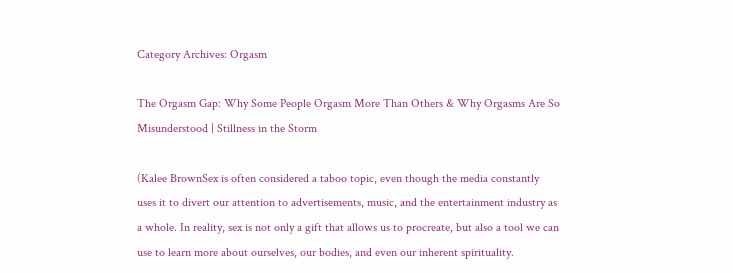Category Archives: Orgasm

The Orgasm Gap: Why Some People Orgasm More Than Others & Why Orgasms Are So Misunderstood | Stillness in the Storm

(Kalee BrownSex is often considered a taboo topic, even though the media constantly uses it to divert our attention to advertisements, music, and the entertainment industry as a whole. In reality, sex is not only a gift that allows us to procreate, but also a tool we can use to learn more about ourselves, our bodies, and even our inherent spirituality.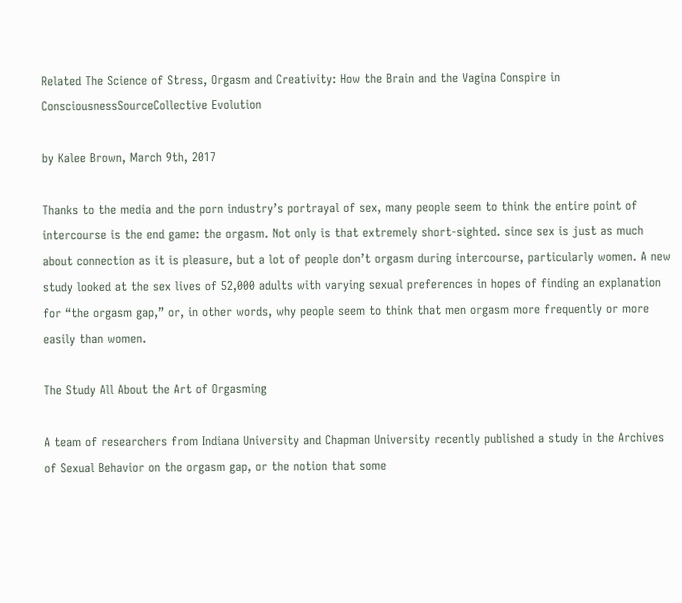Related The Science of Stress, Orgasm and Creativity: How the Brain and the Vagina Conspire in ConsciousnessSourceCollective Evolution

by Kalee Brown, March 9th, 2017

Thanks to the media and the porn industry’s portrayal of sex, many people seem to think the entire point of intercourse is the end game: the orgasm. Not only is that extremely short-sighted. since sex is just as much about connection as it is pleasure, but a lot of people don’t orgasm during intercourse, particularly women. A new study looked at the sex lives of 52,000 adults with varying sexual preferences in hopes of finding an explanation for “the orgasm gap,” or, in other words, why people seem to think that men orgasm more frequently or more easily than women.

The Study All About the Art of Orgasming

A team of researchers from Indiana University and Chapman University recently published a study in the Archives of Sexual Behavior on the orgasm gap, or the notion that some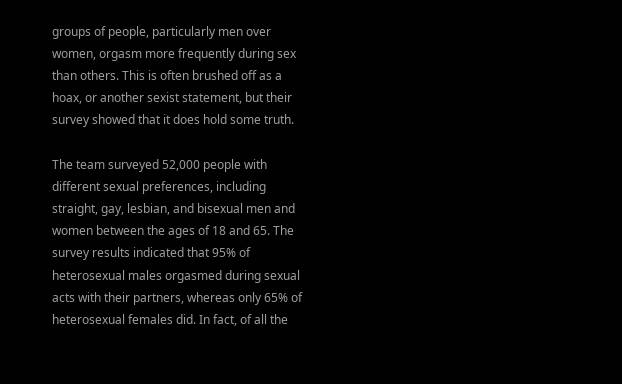groups of people, particularly men over women, orgasm more frequently during sex than others. This is often brushed off as a hoax, or another sexist statement, but their survey showed that it does hold some truth.

The team surveyed 52,000 people with different sexual preferences, including straight, gay, lesbian, and bisexual men and women between the ages of 18 and 65. The survey results indicated that 95% of heterosexual males orgasmed during sexual acts with their partners, whereas only 65% of heterosexual females did. In fact, of all the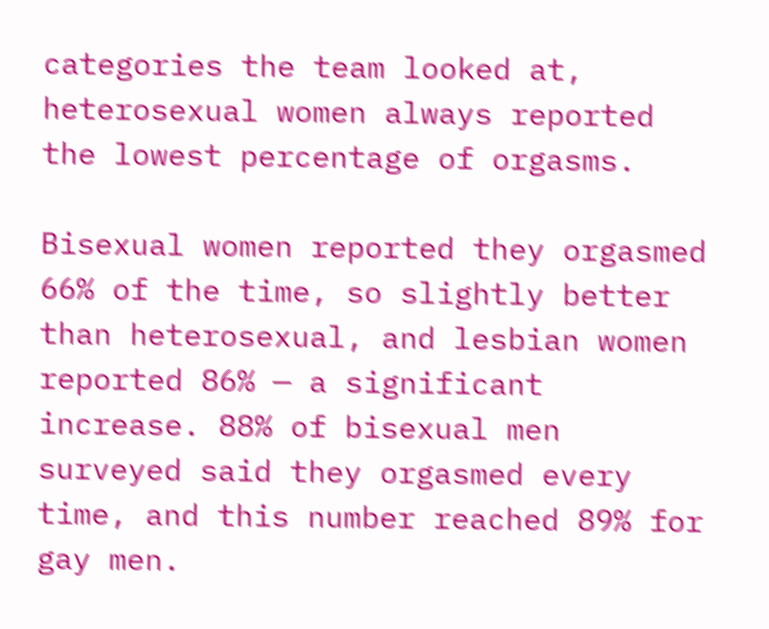categories the team looked at, heterosexual women always reported the lowest percentage of orgasms.

Bisexual women reported they orgasmed 66% of the time, so slightly better than heterosexual, and lesbian women reported 86% — a significant increase. 88% of bisexual men surveyed said they orgasmed every time, and this number reached 89% for gay men.